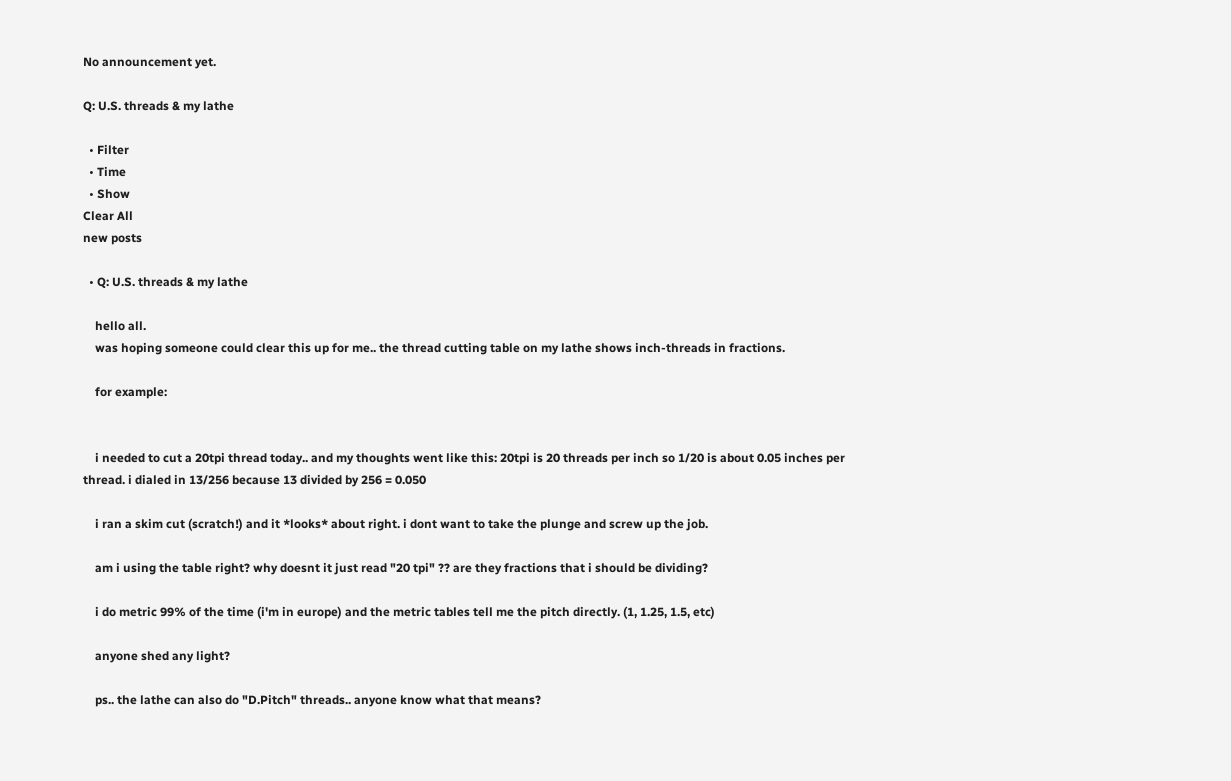No announcement yet.

Q: U.S. threads & my lathe

  • Filter
  • Time
  • Show
Clear All
new posts

  • Q: U.S. threads & my lathe

    hello all.
    was hoping someone could clear this up for me.. the thread cutting table on my lathe shows inch-threads in fractions.

    for example:


    i needed to cut a 20tpi thread today.. and my thoughts went like this: 20tpi is 20 threads per inch so 1/20 is about 0.05 inches per thread. i dialed in 13/256 because 13 divided by 256 = 0.050

    i ran a skim cut (scratch!) and it *looks* about right. i dont want to take the plunge and screw up the job.

    am i using the table right? why doesnt it just read "20 tpi" ?? are they fractions that i should be dividing?

    i do metric 99% of the time (i'm in europe) and the metric tables tell me the pitch directly. (1, 1.25, 1.5, etc)

    anyone shed any light?

    ps.. the lathe can also do "D.Pitch" threads.. anyone know what that means?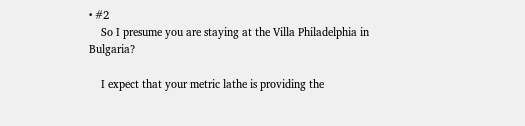• #2
    So I presume you are staying at the Villa Philadelphia in Bulgaria?

    I expect that your metric lathe is providing the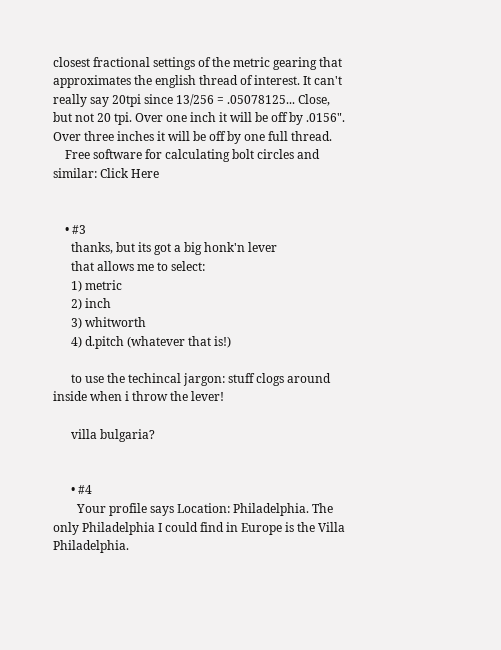closest fractional settings of the metric gearing that approximates the english thread of interest. It can't really say 20tpi since 13/256 = .05078125... Close, but not 20 tpi. Over one inch it will be off by .0156". Over three inches it will be off by one full thread.
    Free software for calculating bolt circles and similar: Click Here


    • #3
      thanks, but its got a big honk'n lever
      that allows me to select:
      1) metric
      2) inch
      3) whitworth
      4) d.pitch (whatever that is!)

      to use the techincal jargon: stuff clogs around inside when i throw the lever!

      villa bulgaria?


      • #4
        Your profile says Location: Philadelphia. The only Philadelphia I could find in Europe is the Villa Philadelphia.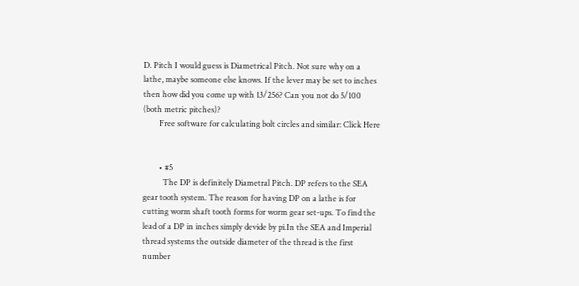D. Pitch I would guess is Diametrical Pitch. Not sure why on a lathe, maybe someone else knows. If the lever may be set to inches then how did you come up with 13/256? Can you not do 5/100 (both metric pitches)?
        Free software for calculating bolt circles and similar: Click Here


        • #5
          The DP is definitely Diametral Pitch. DP refers to the SEA gear tooth system. The reason for having DP on a lathe is for cutting worm shaft tooth forms for worm gear set-ups. To find the lead of a DP in inches simply devide by pi.In the SEA and Imperial thread systems the outside diameter of the thread is the first number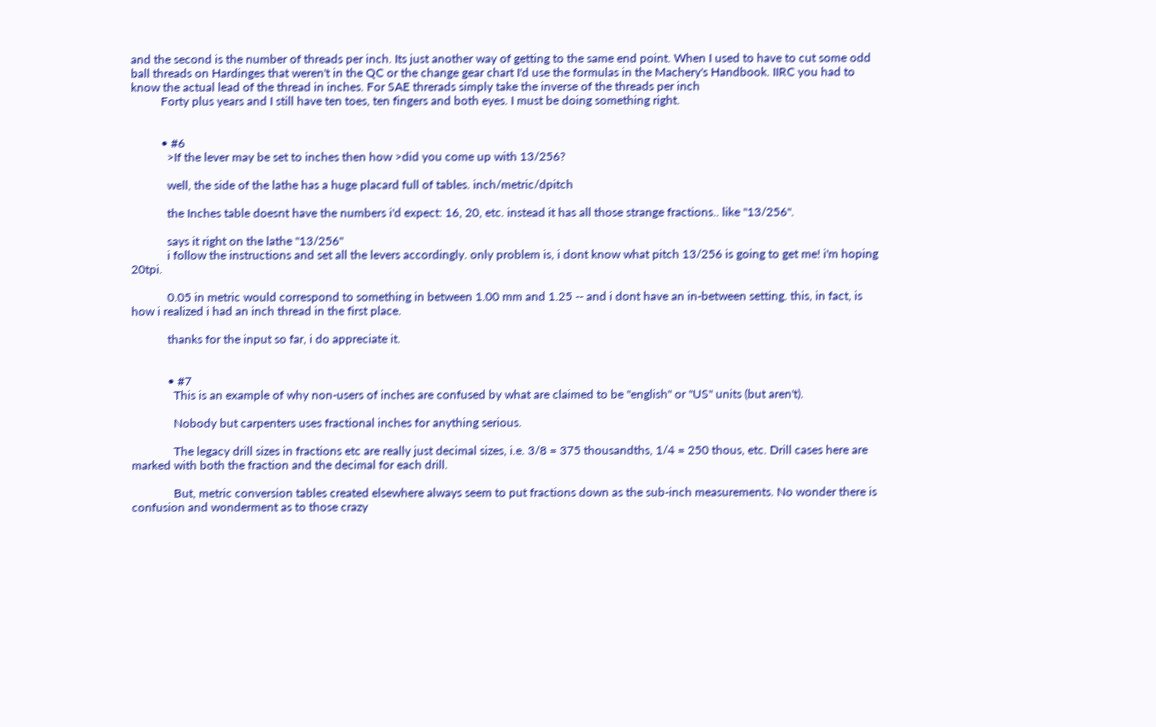and the second is the number of threads per inch. Its just another way of getting to the same end point. When I used to have to cut some odd ball threads on Hardinges that weren't in the QC or the change gear chart I'd use the formulas in the Machery's Handbook. IIRC you had to know the actual lead of the thread in inches. For SAE threrads simply take the inverse of the threads per inch
          Forty plus years and I still have ten toes, ten fingers and both eyes. I must be doing something right.


          • #6
            >If the lever may be set to inches then how >did you come up with 13/256?

            well, the side of the lathe has a huge placard full of tables. inch/metric/dpitch

            the Inches table doesnt have the numbers i'd expect: 16, 20, etc. instead it has all those strange fractions.. like "13/256".

            says it right on the lathe "13/256"
            i follow the instructions and set all the levers accordingly. only problem is, i dont know what pitch 13/256 is going to get me! i'm hoping 20tpi.

            0.05 in metric would correspond to something in between 1.00 mm and 1.25 -- and i dont have an in-between setting. this, in fact, is how i realized i had an inch thread in the first place.

            thanks for the input so far, i do appreciate it.


            • #7
              This is an example of why non-users of inches are confused by what are claimed to be "english" or "US" units (but aren't).

              Nobody but carpenters uses fractional inches for anything serious.

              The legacy drill sizes in fractions etc are really just decimal sizes, i.e. 3/8 = 375 thousandths, 1/4 = 250 thous, etc. Drill cases here are marked with both the fraction and the decimal for each drill.

              But, metric conversion tables created elsewhere always seem to put fractions down as the sub-inch measurements. No wonder there is confusion and wonderment as to those crazy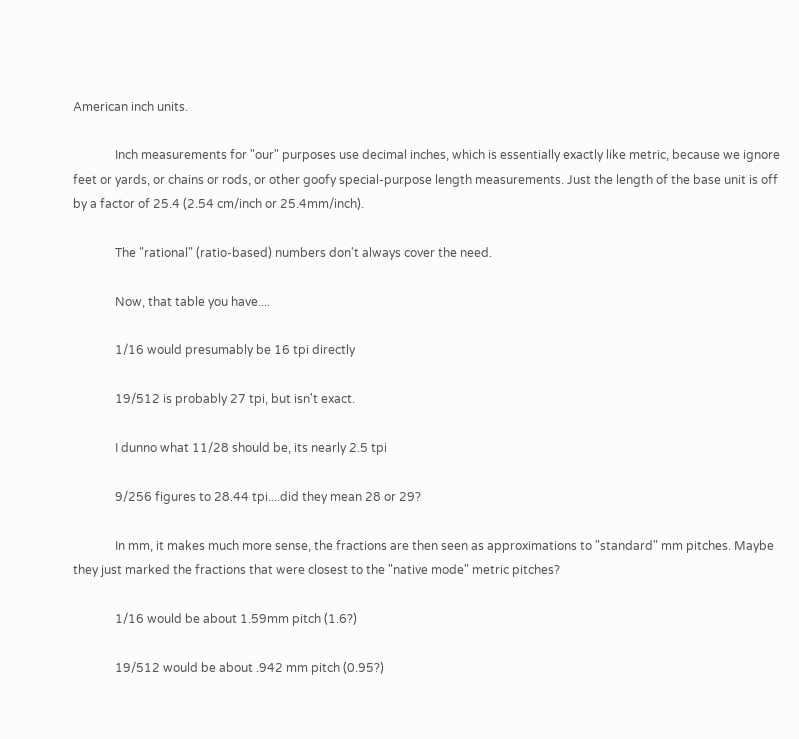American inch units.

              Inch measurements for "our" purposes use decimal inches, which is essentially exactly like metric, because we ignore feet or yards, or chains or rods, or other goofy special-purpose length measurements. Just the length of the base unit is off by a factor of 25.4 (2.54 cm/inch or 25.4mm/inch).

              The "rational" (ratio-based) numbers don't always cover the need.

              Now, that table you have....

              1/16 would presumably be 16 tpi directly

              19/512 is probably 27 tpi, but isn't exact.

              I dunno what 11/28 should be, its nearly 2.5 tpi

              9/256 figures to 28.44 tpi....did they mean 28 or 29?

              In mm, it makes much more sense, the fractions are then seen as approximations to "standard" mm pitches. Maybe they just marked the fractions that were closest to the "native mode" metric pitches?

              1/16 would be about 1.59mm pitch (1.6?)

              19/512 would be about .942 mm pitch (0.95?)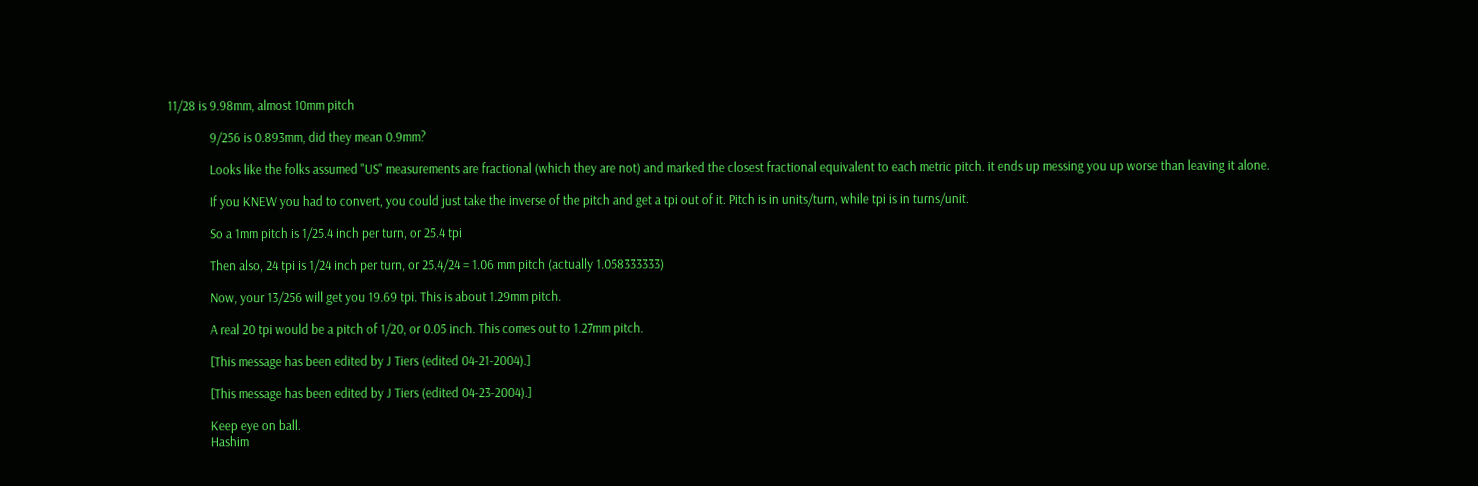11/28 is 9.98mm, almost 10mm pitch

              9/256 is 0.893mm, did they mean 0.9mm?

              Looks like the folks assumed "US" measurements are fractional (which they are not) and marked the closest fractional equivalent to each metric pitch. it ends up messing you up worse than leaving it alone.

              If you KNEW you had to convert, you could just take the inverse of the pitch and get a tpi out of it. Pitch is in units/turn, while tpi is in turns/unit.

              So a 1mm pitch is 1/25.4 inch per turn, or 25.4 tpi

              Then also, 24 tpi is 1/24 inch per turn, or 25.4/24 = 1.06 mm pitch (actually 1.058333333)

              Now, your 13/256 will get you 19.69 tpi. This is about 1.29mm pitch.

              A real 20 tpi would be a pitch of 1/20, or 0.05 inch. This comes out to 1.27mm pitch.

              [This message has been edited by J Tiers (edited 04-21-2004).]

              [This message has been edited by J Tiers (edited 04-23-2004).]

              Keep eye on ball.
              Hashim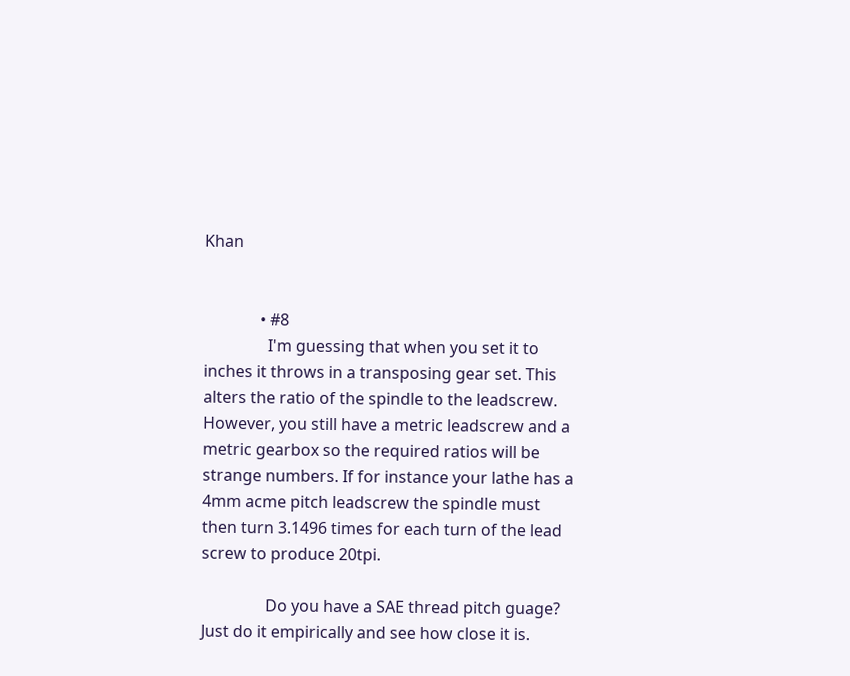Khan


              • #8
                I'm guessing that when you set it to inches it throws in a transposing gear set. This alters the ratio of the spindle to the leadscrew. However, you still have a metric leadscrew and a metric gearbox so the required ratios will be strange numbers. If for instance your lathe has a 4mm acme pitch leadscrew the spindle must then turn 3.1496 times for each turn of the lead screw to produce 20tpi.

                Do you have a SAE thread pitch guage? Just do it empirically and see how close it is.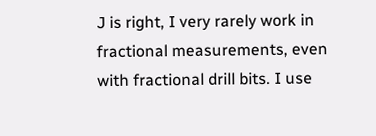J is right, I very rarely work in fractional measurements, even with fractional drill bits. I use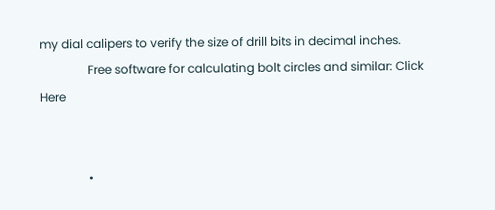my dial calipers to verify the size of drill bits in decimal inches.
                Free software for calculating bolt circles and similar: Click Here


                •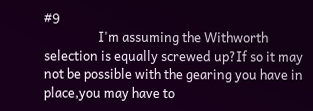#9
                  I'm assuming the Withworth selection is equally screwed up?If so it may not be possible with the gearing you have in place,you may have to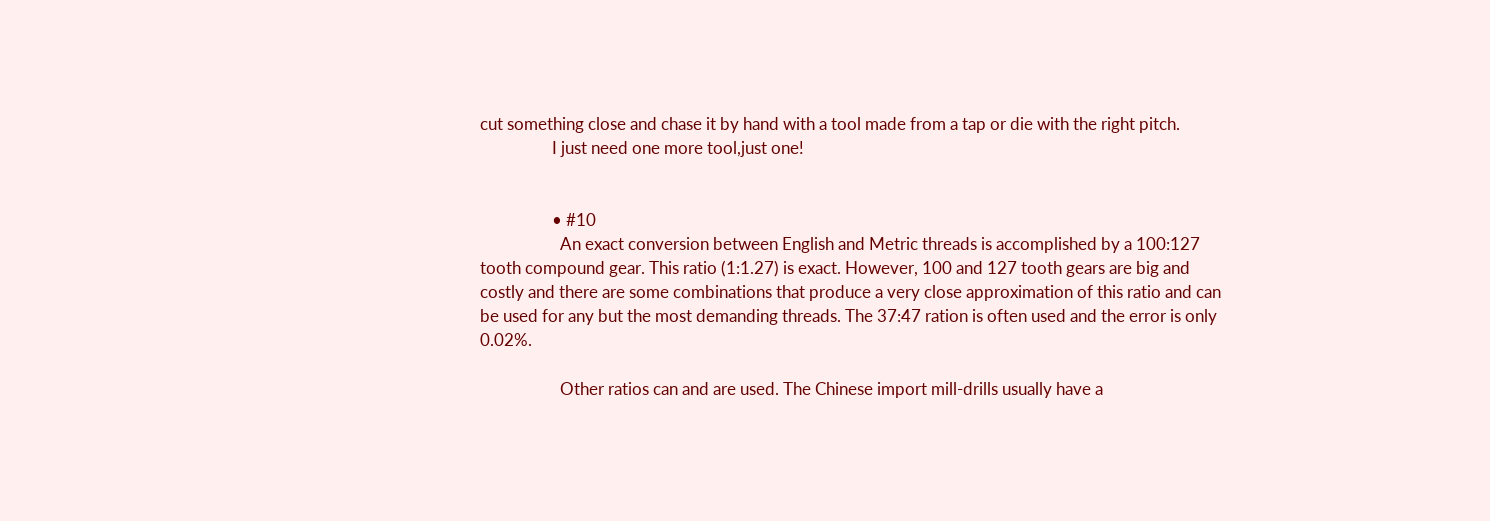cut something close and chase it by hand with a tool made from a tap or die with the right pitch.
                  I just need one more tool,just one!


                  • #10
                    An exact conversion between English and Metric threads is accomplished by a 100:127 tooth compound gear. This ratio (1:1.27) is exact. However, 100 and 127 tooth gears are big and costly and there are some combinations that produce a very close approximation of this ratio and can be used for any but the most demanding threads. The 37:47 ration is often used and the error is only 0.02%.

                    Other ratios can and are used. The Chinese import mill-drills usually have a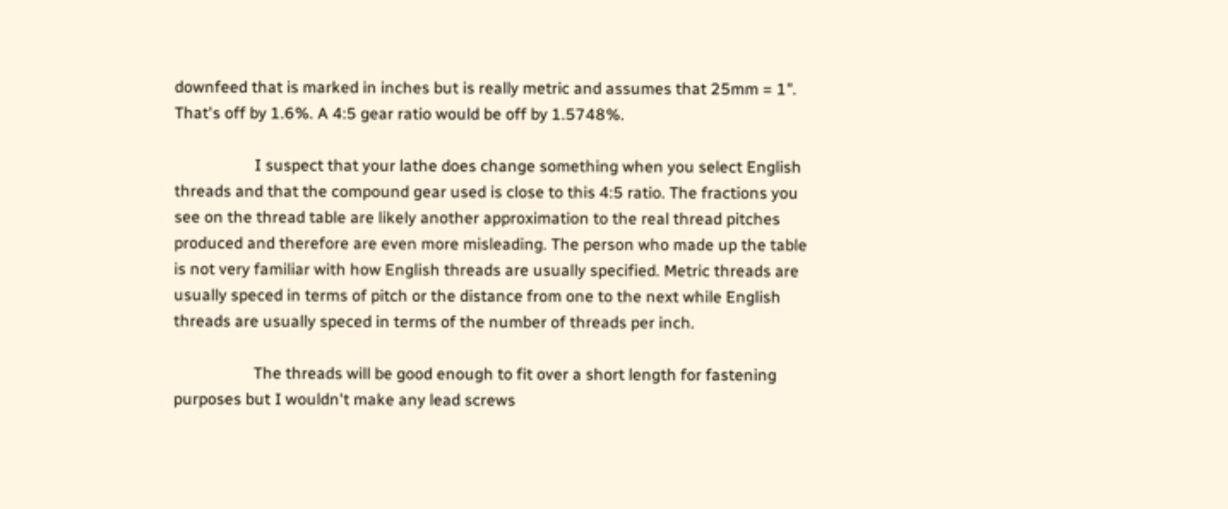downfeed that is marked in inches but is really metric and assumes that 25mm = 1". That's off by 1.6%. A 4:5 gear ratio would be off by 1.5748%.

                    I suspect that your lathe does change something when you select English threads and that the compound gear used is close to this 4:5 ratio. The fractions you see on the thread table are likely another approximation to the real thread pitches produced and therefore are even more misleading. The person who made up the table is not very familiar with how English threads are usually specified. Metric threads are usually speced in terms of pitch or the distance from one to the next while English threads are usually speced in terms of the number of threads per inch.

                    The threads will be good enough to fit over a short length for fastening purposes but I wouldn't make any lead screws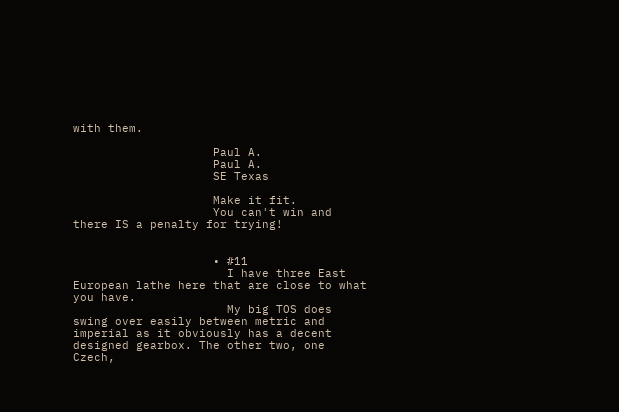with them.

                    Paul A.
                    Paul A.
                    SE Texas

                    Make it fit.
                    You can't win and there IS a penalty for trying!


                    • #11
                      I have three East European lathe here that are close to what you have.
                      My big TOS does swing over easily between metric and imperial as it obviously has a decent designed gearbox. The other two, one Czech,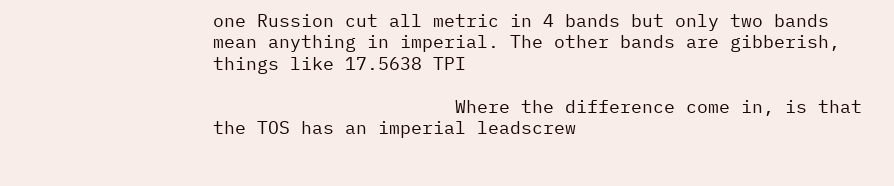one Russion cut all metric in 4 bands but only two bands mean anything in imperial. The other bands are gibberish, things like 17.5638 TPI

                      Where the difference come in, is that the TOS has an imperial leadscrew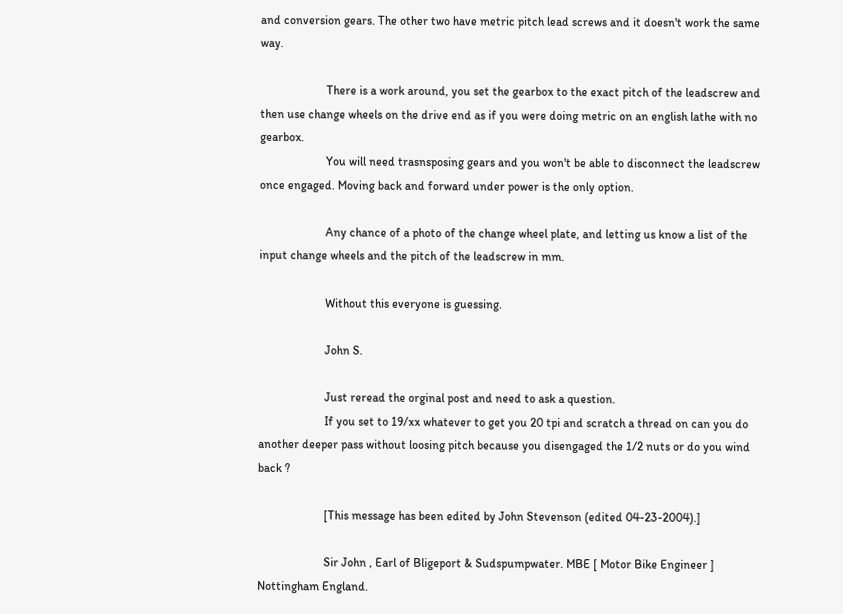and conversion gears. The other two have metric pitch lead screws and it doesn't work the same way.

                      There is a work around, you set the gearbox to the exact pitch of the leadscrew and then use change wheels on the drive end as if you were doing metric on an english lathe with no gearbox.
                      You will need trasnsposing gears and you won't be able to disconnect the leadscrew once engaged. Moving back and forward under power is the only option.

                      Any chance of a photo of the change wheel plate, and letting us know a list of the input change wheels and the pitch of the leadscrew in mm.

                      Without this everyone is guessing.

                      John S.

                      Just reread the orginal post and need to ask a question.
                      If you set to 19/xx whatever to get you 20 tpi and scratch a thread on can you do another deeper pass without loosing pitch because you disengaged the 1/2 nuts or do you wind back ?

                      [This message has been edited by John Stevenson (edited 04-23-2004).]

                      Sir John , Earl of Bligeport & Sudspumpwater. MBE [ Motor Bike Engineer ] Nottingham England.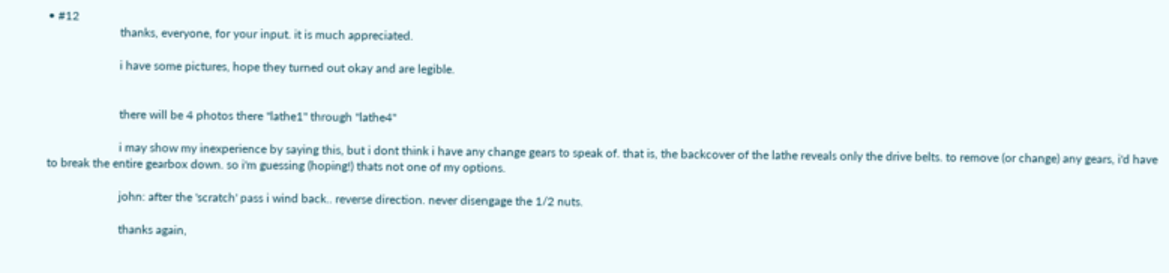• #12
                        thanks, everyone, for your input. it is much appreciated.

                        i have some pictures, hope they turned out okay and are legible.


                        there will be 4 photos there "lathe1" through "lathe4"

                        i may show my inexperience by saying this, but i dont think i have any change gears to speak of. that is, the backcover of the lathe reveals only the drive belts. to remove (or change) any gears, i'd have to break the entire gearbox down. so i'm guessing (hoping!) thats not one of my options.

                        john: after the 'scratch' pass i wind back.. reverse direction. never disengage the 1/2 nuts.

                        thanks again,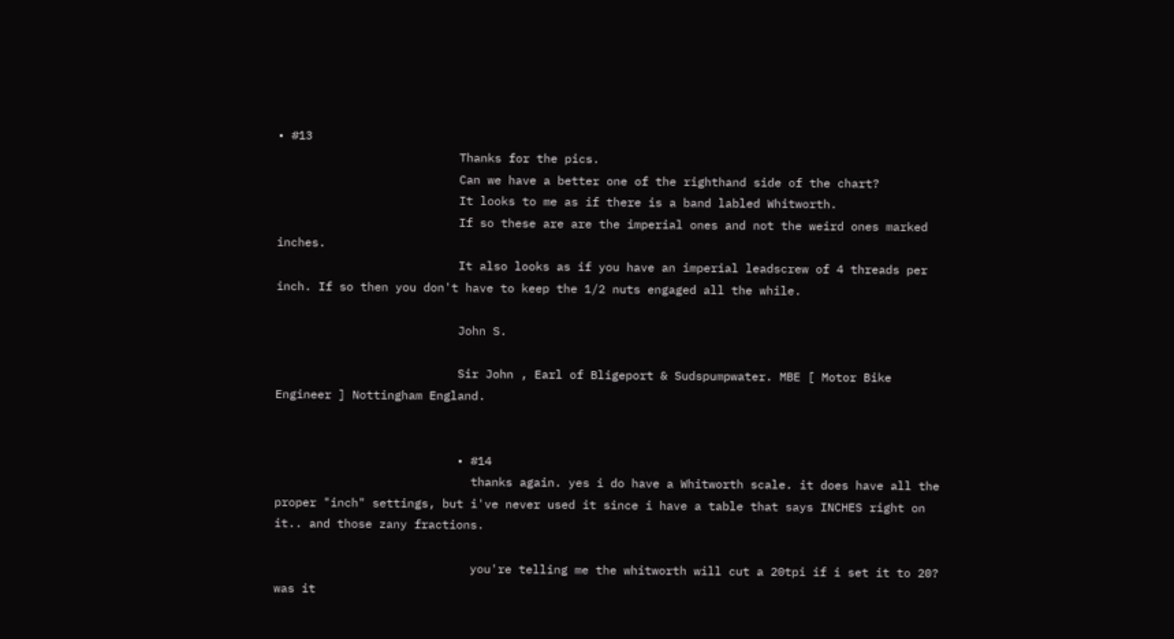• #13
                          Thanks for the pics.
                          Can we have a better one of the righthand side of the chart?
                          It looks to me as if there is a band labled Whitworth.
                          If so these are are the imperial ones and not the weird ones marked inches.
                          It also looks as if you have an imperial leadscrew of 4 threads per inch. If so then you don't have to keep the 1/2 nuts engaged all the while.

                          John S.

                          Sir John , Earl of Bligeport & Sudspumpwater. MBE [ Motor Bike Engineer ] Nottingham England.


                          • #14
                            thanks again. yes i do have a Whitworth scale. it does have all the proper "inch" settings, but i've never used it since i have a table that says INCHES right on it.. and those zany fractions.

                            you're telling me the whitworth will cut a 20tpi if i set it to 20? was it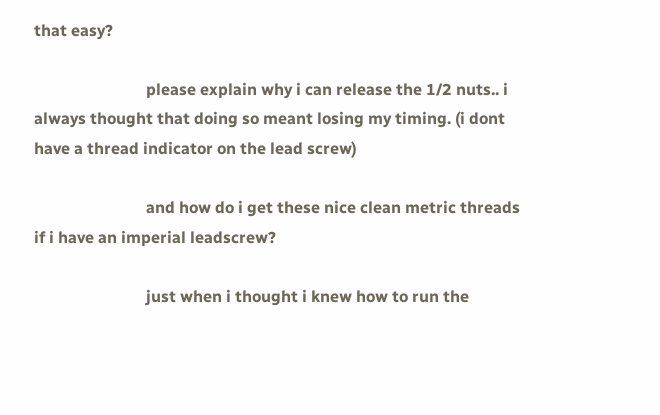that easy?

                            please explain why i can release the 1/2 nuts.. i always thought that doing so meant losing my timing. (i dont have a thread indicator on the lead screw)

                            and how do i get these nice clean metric threads if i have an imperial leadscrew?

                            just when i thought i knew how to run the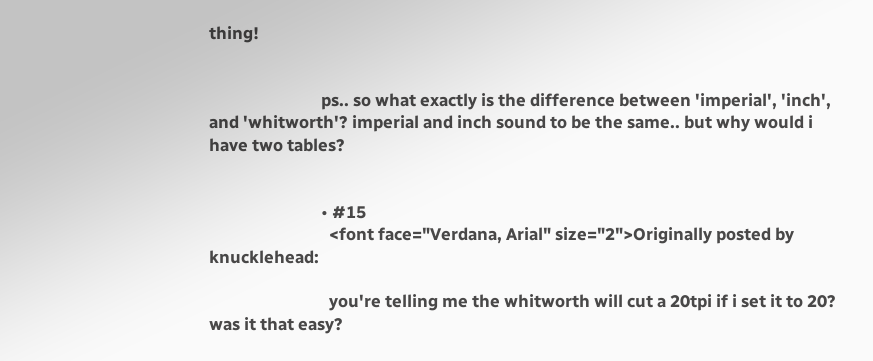thing!


                            ps.. so what exactly is the difference between 'imperial', 'inch', and 'whitworth'? imperial and inch sound to be the same.. but why would i have two tables?


                            • #15
                              <font face="Verdana, Arial" size="2">Originally posted by knucklehead:

                              you're telling me the whitworth will cut a 20tpi if i set it to 20? was it that easy?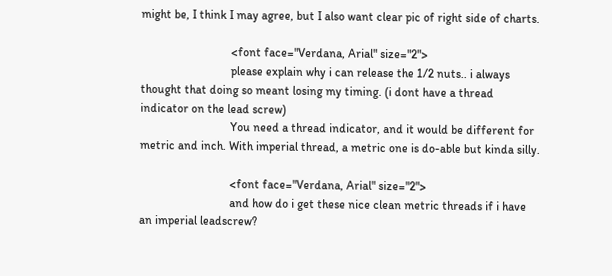might be, I think I may agree, but I also want clear pic of right side of charts.

                              <font face="Verdana, Arial" size="2">
                              please explain why i can release the 1/2 nuts.. i always thought that doing so meant losing my timing. (i dont have a thread indicator on the lead screw)
                              You need a thread indicator, and it would be different for metric and inch. With imperial thread, a metric one is do-able but kinda silly.

                              <font face="Verdana, Arial" size="2">
                              and how do i get these nice clean metric threads if i have an imperial leadscrew?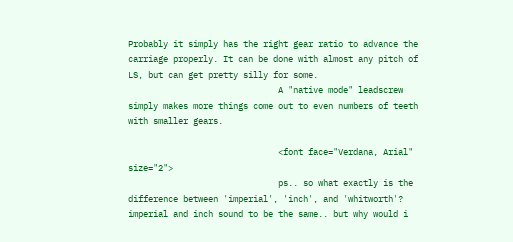Probably it simply has the right gear ratio to advance the carriage properly. It can be done with almost any pitch of LS, but can get pretty silly for some.
                              A "native mode" leadscrew simply makes more things come out to even numbers of teeth with smaller gears.

                              <font face="Verdana, Arial" size="2">
                              ps.. so what exactly is the difference between 'imperial', 'inch', and 'whitworth'? imperial and inch sound to be the same.. but why would i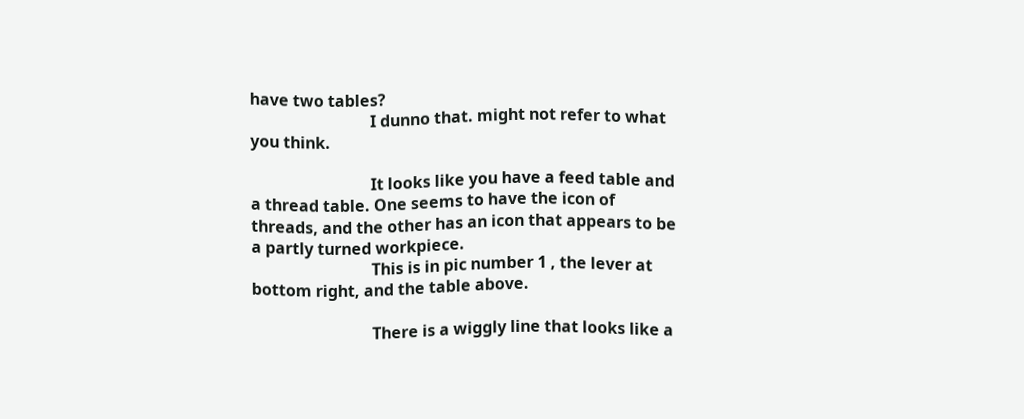have two tables?
                              I dunno that. might not refer to what you think.

                              It looks like you have a feed table and a thread table. One seems to have the icon of threads, and the other has an icon that appears to be a partly turned workpiece.
                              This is in pic number 1 , the lever at bottom right, and the table above.

                              There is a wiggly line that looks like a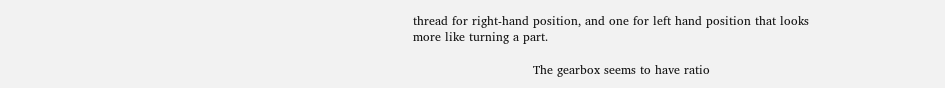thread for right-hand position, and one for left hand position that looks more like turning a part.

                              The gearbox seems to have ratio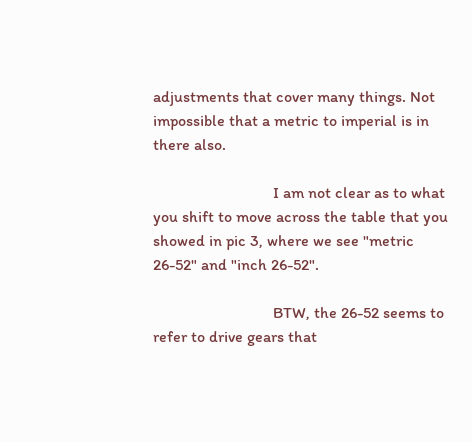adjustments that cover many things. Not impossible that a metric to imperial is in there also.

                              I am not clear as to what you shift to move across the table that you showed in pic 3, where we see "metric 26-52" and "inch 26-52".

                              BTW, the 26-52 seems to refer to drive gears that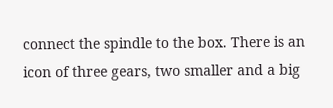connect the spindle to the box. There is an icon of three gears, two smaller and a big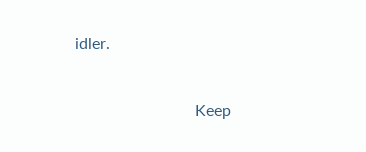idler.


                              Keep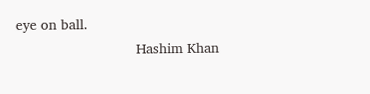eye on ball.
                              Hashim Khan